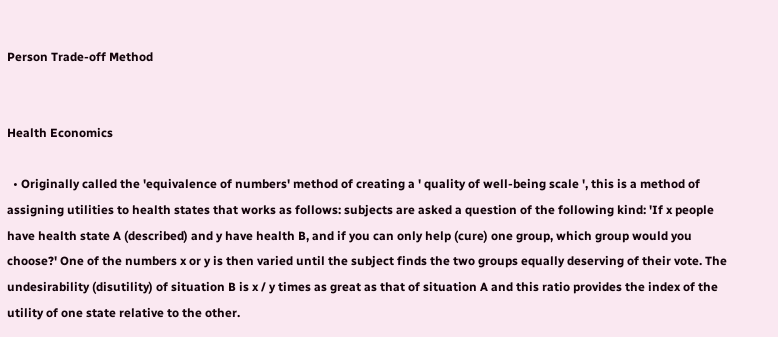Person Trade-off Method


Health Economics

  • Originally called the 'equivalence of numbers' method of creating a ' quality of well-being scale ', this is a method of assigning utilities to health states that works as follows: subjects are asked a question of the following kind: 'If x people have health state A (described) and y have health B, and if you can only help (cure) one group, which group would you choose?' One of the numbers x or y is then varied until the subject finds the two groups equally deserving of their vote. The undesirability (disutility) of situation B is x / y times as great as that of situation A and this ratio provides the index of the utility of one state relative to the other.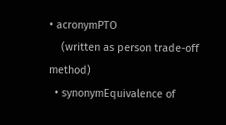• acronymPTO
    (written as person trade-off method)
  • synonymEquivalence of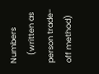Numbers
    (written as person trade-off method)